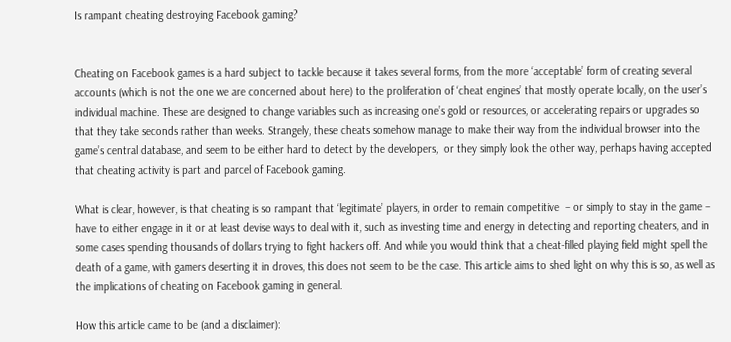Is rampant cheating destroying Facebook gaming?


Cheating on Facebook games is a hard subject to tackle because it takes several forms, from the more ‘acceptable’ form of creating several accounts (which is not the one we are concerned about here) to the proliferation of ‘cheat engines’ that mostly operate locally, on the user’s individual machine. These are designed to change variables such as increasing one’s gold or resources, or accelerating repairs or upgrades so that they take seconds rather than weeks. Strangely, these cheats somehow manage to make their way from the individual browser into the game’s central database, and seem to be either hard to detect by the developers,  or they simply look the other way, perhaps having accepted that cheating activity is part and parcel of Facebook gaming.

What is clear, however, is that cheating is so rampant that ‘legitimate’ players, in order to remain competitive  – or simply to stay in the game – have to either engage in it or at least devise ways to deal with it, such as investing time and energy in detecting and reporting cheaters, and in some cases spending thousands of dollars trying to fight hackers off. And while you would think that a cheat-filled playing field might spell the death of a game, with gamers deserting it in droves, this does not seem to be the case. This article aims to shed light on why this is so, as well as the implications of cheating on Facebook gaming in general.

How this article came to be (and a disclaimer):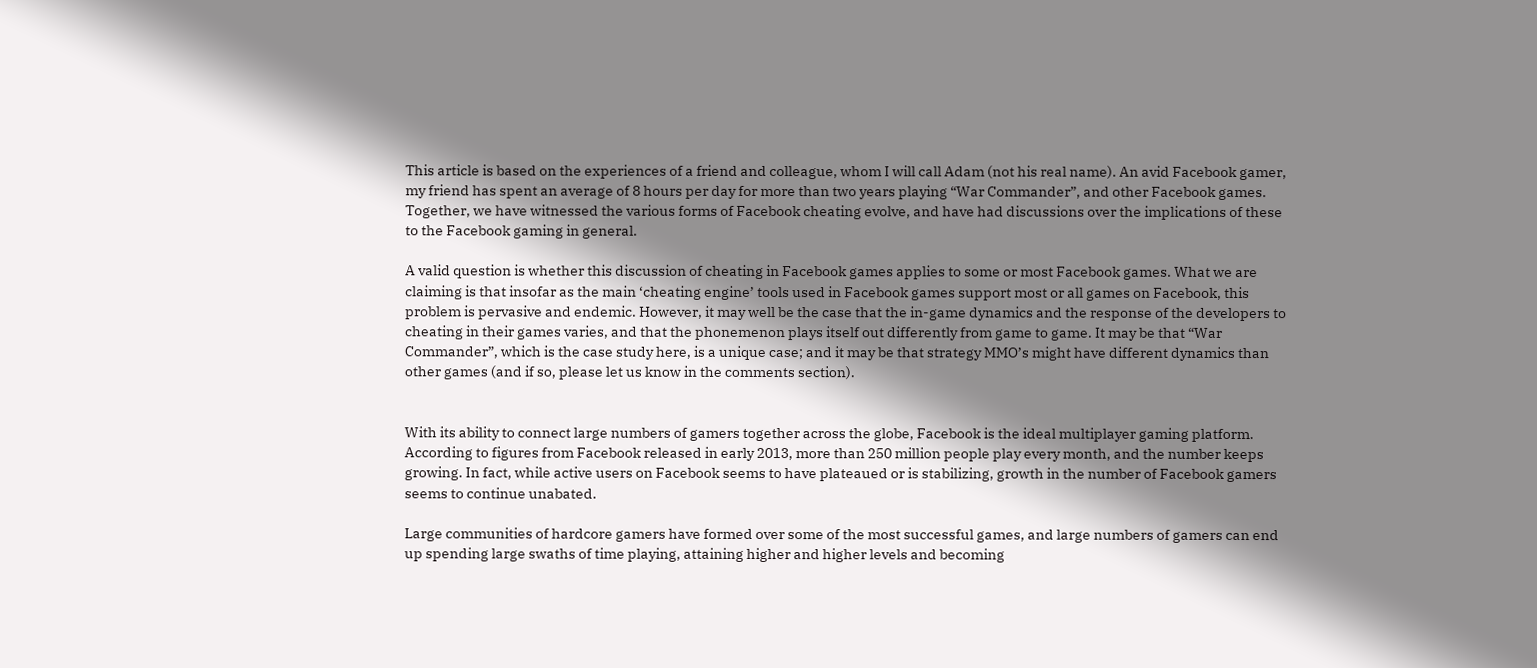This article is based on the experiences of a friend and colleague, whom I will call Adam (not his real name). An avid Facebook gamer, my friend has spent an average of 8 hours per day for more than two years playing “War Commander”, and other Facebook games. Together, we have witnessed the various forms of Facebook cheating evolve, and have had discussions over the implications of these to the Facebook gaming in general.

A valid question is whether this discussion of cheating in Facebook games applies to some or most Facebook games. What we are claiming is that insofar as the main ‘cheating engine’ tools used in Facebook games support most or all games on Facebook, this problem is pervasive and endemic. However, it may well be the case that the in-game dynamics and the response of the developers to cheating in their games varies, and that the phonemenon plays itself out differently from game to game. It may be that “War Commander”, which is the case study here, is a unique case; and it may be that strategy MMO’s might have different dynamics than other games (and if so, please let us know in the comments section).


With its ability to connect large numbers of gamers together across the globe, Facebook is the ideal multiplayer gaming platform. According to figures from Facebook released in early 2013, more than 250 million people play every month, and the number keeps growing. In fact, while active users on Facebook seems to have plateaued or is stabilizing, growth in the number of Facebook gamers seems to continue unabated.

Large communities of hardcore gamers have formed over some of the most successful games, and large numbers of gamers can end up spending large swaths of time playing, attaining higher and higher levels and becoming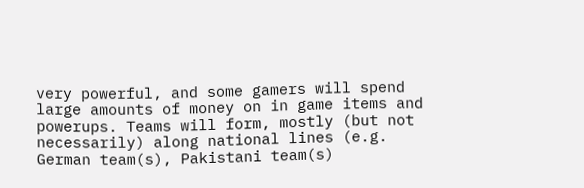very powerful, and some gamers will spend large amounts of money on in game items and powerups. Teams will form, mostly (but not necessarily) along national lines (e.g. German team(s), Pakistani team(s)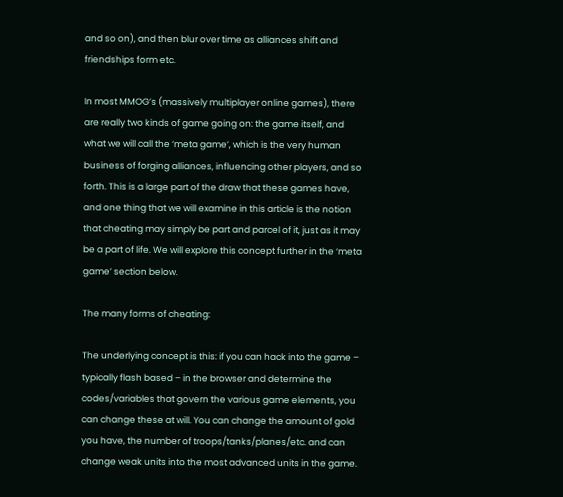and so on), and then blur over time as alliances shift and friendships form etc.

In most MMOG’s (massively multiplayer online games), there are really two kinds of game going on: the game itself, and what we will call the ‘meta game’, which is the very human business of forging alliances, influencing other players, and so forth. This is a large part of the draw that these games have, and one thing that we will examine in this article is the notion that cheating may simply be part and parcel of it, just as it may be a part of life. We will explore this concept further in the ‘meta game’ section below.

The many forms of cheating:

The underlying concept is this: if you can hack into the game – typically flash based – in the browser and determine the codes/variables that govern the various game elements, you can change these at will. You can change the amount of gold you have, the number of troops/tanks/planes/etc. and can change weak units into the most advanced units in the game.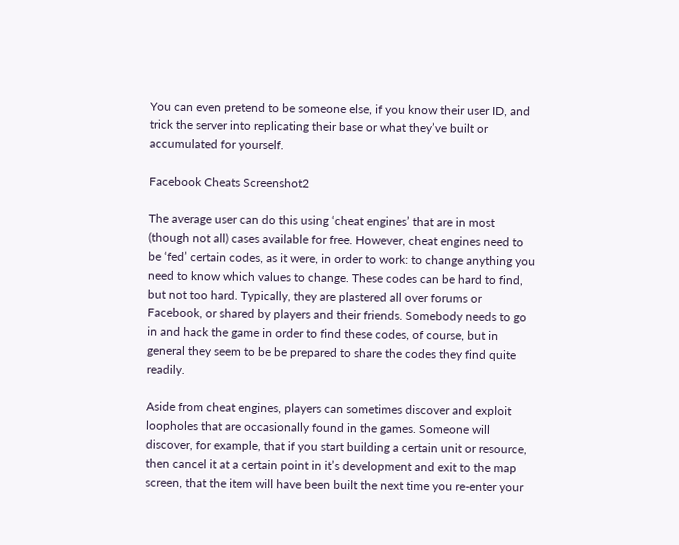You can even pretend to be someone else, if you know their user ID, and trick the server into replicating their base or what they’ve built or accumulated for yourself.

Facebook Cheats Screenshot2

The average user can do this using ‘cheat engines’ that are in most (though not all) cases available for free. However, cheat engines need to be ‘fed’ certain codes, as it were, in order to work: to change anything you need to know which values to change. These codes can be hard to find, but not too hard. Typically, they are plastered all over forums or Facebook, or shared by players and their friends. Somebody needs to go in and hack the game in order to find these codes, of course, but in general they seem to be be prepared to share the codes they find quite readily.

Aside from cheat engines, players can sometimes discover and exploit loopholes that are occasionally found in the games. Someone will discover, for example, that if you start building a certain unit or resource, then cancel it at a certain point in it’s development and exit to the map screen, that the item will have been built the next time you re-enter your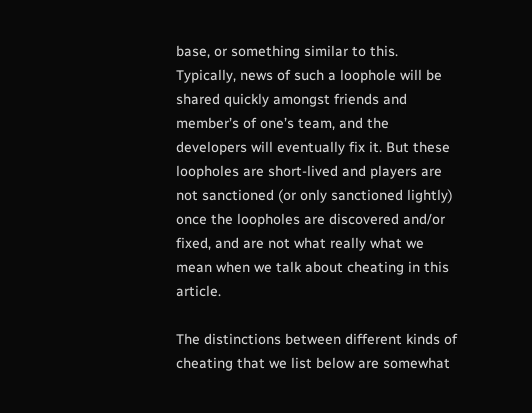base, or something similar to this. Typically, news of such a loophole will be shared quickly amongst friends and member’s of one’s team, and the developers will eventually fix it. But these loopholes are short-lived and players are not sanctioned (or only sanctioned lightly) once the loopholes are discovered and/or fixed, and are not what really what we mean when we talk about cheating in this article.

The distinctions between different kinds of cheating that we list below are somewhat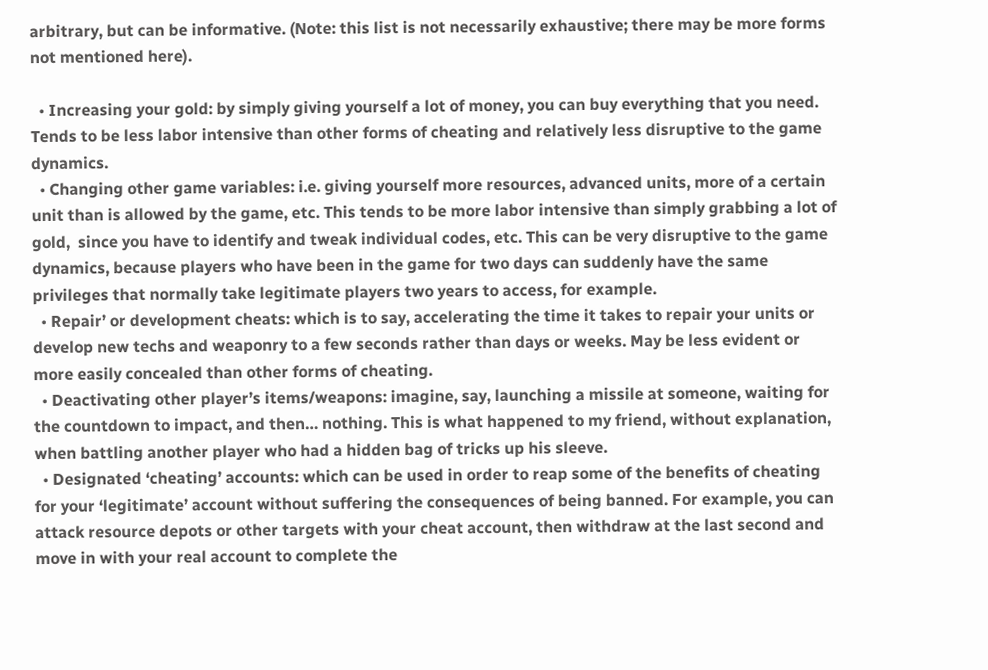arbitrary, but can be informative. (Note: this list is not necessarily exhaustive; there may be more forms not mentioned here).

  • Increasing your gold: by simply giving yourself a lot of money, you can buy everything that you need. Tends to be less labor intensive than other forms of cheating and relatively less disruptive to the game dynamics.
  • Changing other game variables: i.e. giving yourself more resources, advanced units, more of a certain unit than is allowed by the game, etc. This tends to be more labor intensive than simply grabbing a lot of gold,  since you have to identify and tweak individual codes, etc. This can be very disruptive to the game dynamics, because players who have been in the game for two days can suddenly have the same privileges that normally take legitimate players two years to access, for example.
  • Repair’ or development cheats: which is to say, accelerating the time it takes to repair your units or develop new techs and weaponry to a few seconds rather than days or weeks. May be less evident or more easily concealed than other forms of cheating.
  • Deactivating other player’s items/weapons: imagine, say, launching a missile at someone, waiting for the countdown to impact, and then… nothing. This is what happened to my friend, without explanation, when battling another player who had a hidden bag of tricks up his sleeve.
  • Designated ‘cheating’ accounts: which can be used in order to reap some of the benefits of cheating for your ‘legitimate’ account without suffering the consequences of being banned. For example, you can attack resource depots or other targets with your cheat account, then withdraw at the last second and  move in with your real account to complete the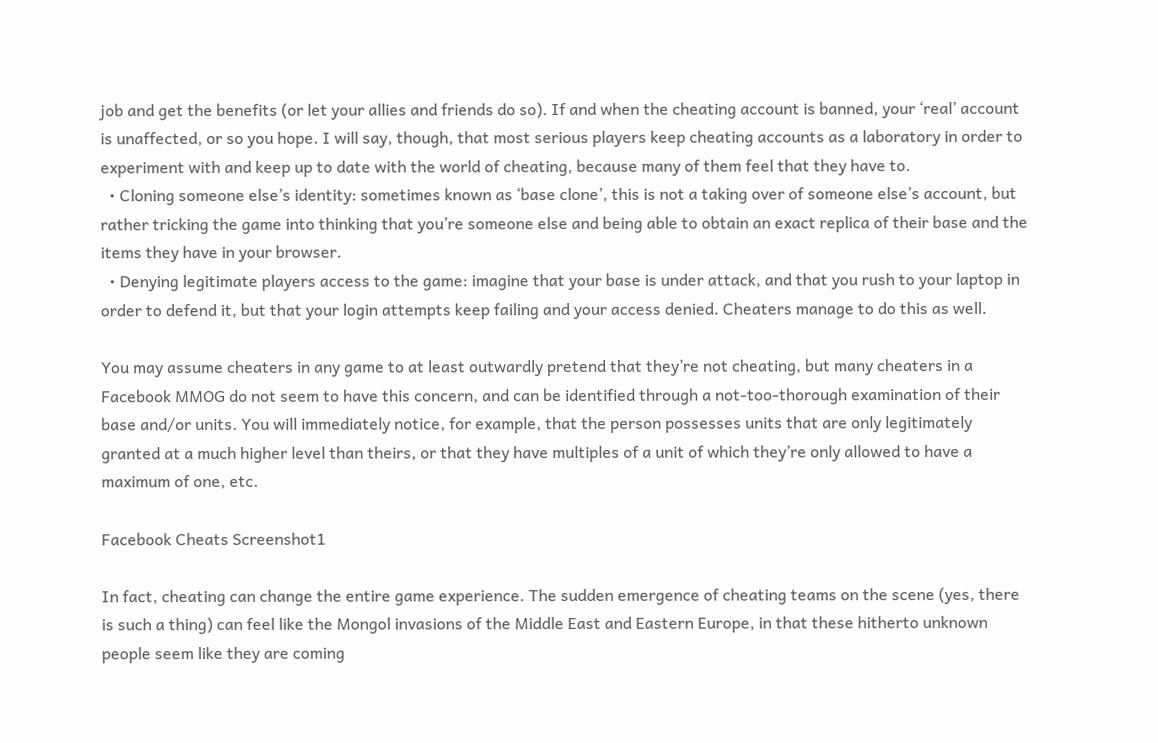job and get the benefits (or let your allies and friends do so). If and when the cheating account is banned, your ‘real’ account is unaffected, or so you hope. I will say, though, that most serious players keep cheating accounts as a laboratory in order to experiment with and keep up to date with the world of cheating, because many of them feel that they have to.
  • Cloning someone else’s identity: sometimes known as ‘base clone’, this is not a taking over of someone else’s account, but rather tricking the game into thinking that you’re someone else and being able to obtain an exact replica of their base and the items they have in your browser.
  • Denying legitimate players access to the game: imagine that your base is under attack, and that you rush to your laptop in order to defend it, but that your login attempts keep failing and your access denied. Cheaters manage to do this as well.

You may assume cheaters in any game to at least outwardly pretend that they’re not cheating, but many cheaters in a Facebook MMOG do not seem to have this concern, and can be identified through a not-too-thorough examination of their base and/or units. You will immediately notice, for example, that the person possesses units that are only legitimately granted at a much higher level than theirs, or that they have multiples of a unit of which they’re only allowed to have a maximum of one, etc.

Facebook Cheats Screenshot1

In fact, cheating can change the entire game experience. The sudden emergence of cheating teams on the scene (yes, there is such a thing) can feel like the Mongol invasions of the Middle East and Eastern Europe, in that these hitherto unknown people seem like they are coming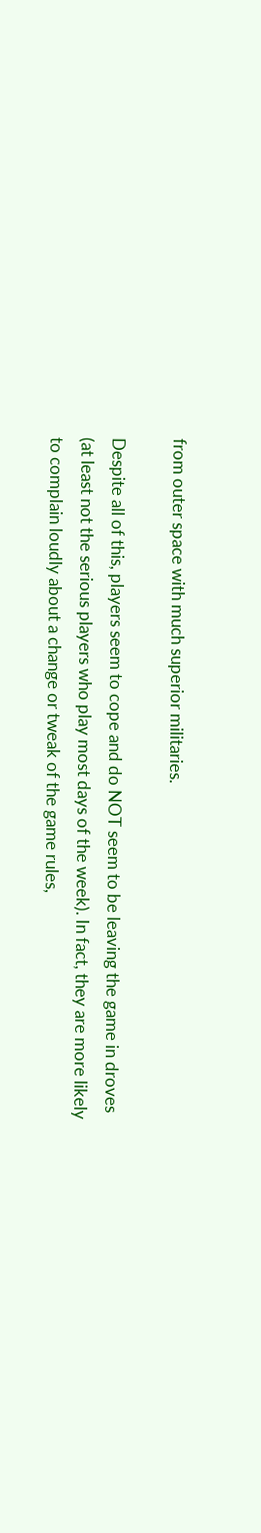from outer space with much superior militaries.

Despite all of this, players seem to cope and do NOT seem to be leaving the game in droves (at least not the serious players who play most days of the week). In fact, they are more likely to complain loudly about a change or tweak of the game rules,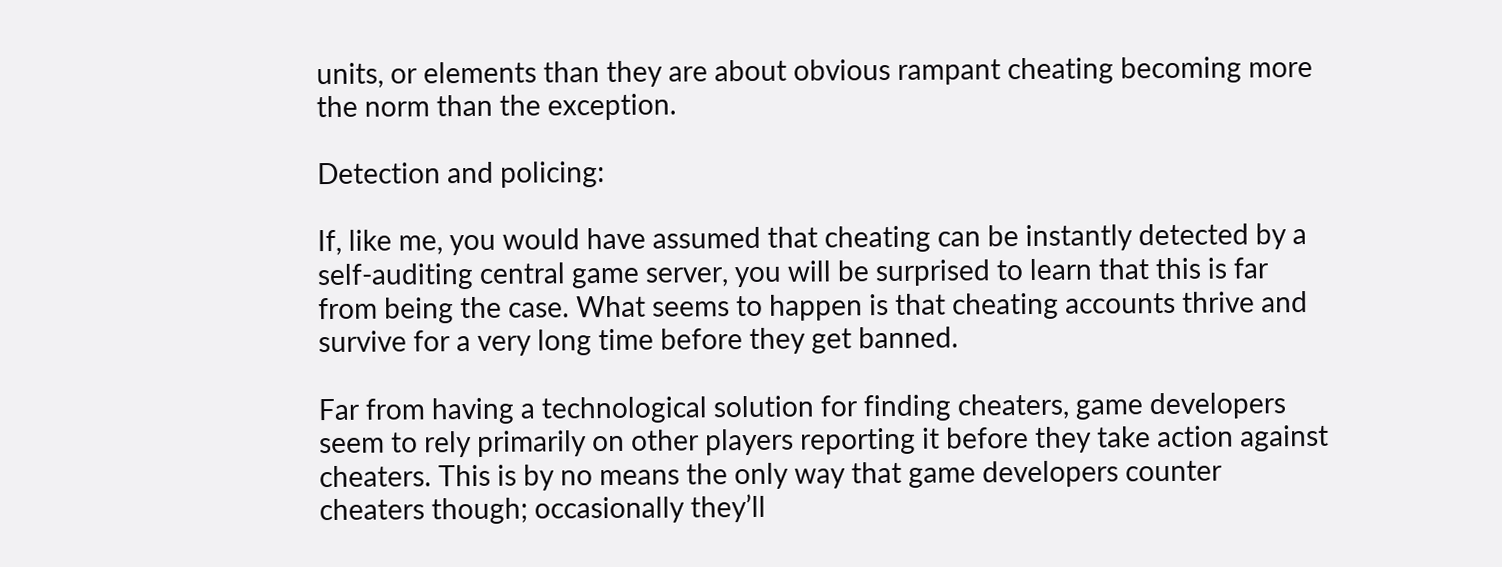units, or elements than they are about obvious rampant cheating becoming more the norm than the exception.

Detection and policing:

If, like me, you would have assumed that cheating can be instantly detected by a self-auditing central game server, you will be surprised to learn that this is far from being the case. What seems to happen is that cheating accounts thrive and survive for a very long time before they get banned.

Far from having a technological solution for finding cheaters, game developers seem to rely primarily on other players reporting it before they take action against cheaters. This is by no means the only way that game developers counter cheaters though; occasionally they’ll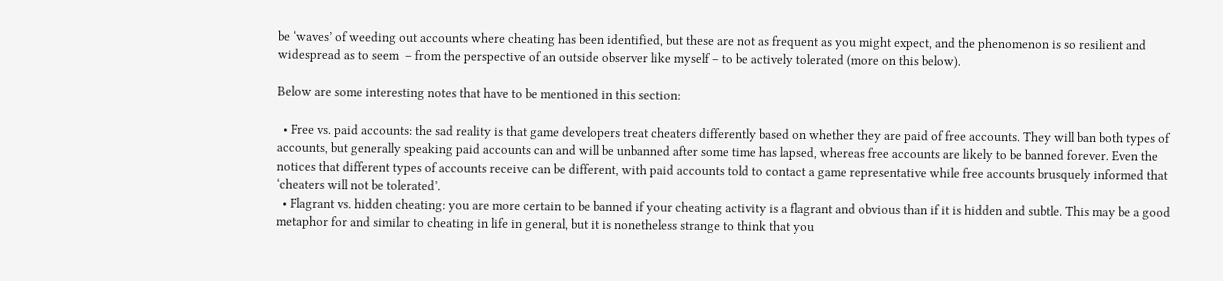be ‘waves’ of weeding out accounts where cheating has been identified, but these are not as frequent as you might expect, and the phenomenon is so resilient and widespread as to seem  – from the perspective of an outside observer like myself – to be actively tolerated (more on this below).

Below are some interesting notes that have to be mentioned in this section:

  • Free vs. paid accounts: the sad reality is that game developers treat cheaters differently based on whether they are paid of free accounts. They will ban both types of accounts, but generally speaking paid accounts can and will be unbanned after some time has lapsed, whereas free accounts are likely to be banned forever. Even the notices that different types of accounts receive can be different, with paid accounts told to contact a game representative while free accounts brusquely informed that ‘cheaters will not be tolerated’.
  • Flagrant vs. hidden cheating: you are more certain to be banned if your cheating activity is a flagrant and obvious than if it is hidden and subtle. This may be a good metaphor for and similar to cheating in life in general, but it is nonetheless strange to think that you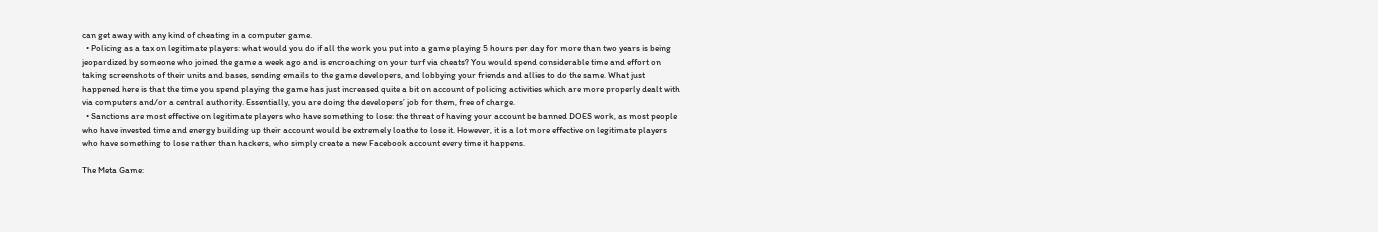can get away with any kind of cheating in a computer game.
  • Policing as a tax on legitimate players: what would you do if all the work you put into a game playing 5 hours per day for more than two years is being jeopardized by someone who joined the game a week ago and is encroaching on your turf via cheats? You would spend considerable time and effort on taking screenshots of their units and bases, sending emails to the game developers, and lobbying your friends and allies to do the same. What just happened here is that the time you spend playing the game has just increased quite a bit on account of policing activities which are more properly dealt with via computers and/or a central authority. Essentially, you are doing the developers’ job for them, free of charge.
  • Sanctions are most effective on legitimate players who have something to lose: the threat of having your account be banned DOES work, as most people who have invested time and energy building up their account would be extremely loathe to lose it. However, it is a lot more effective on legitimate players who have something to lose rather than hackers, who simply create a new Facebook account every time it happens.

The Meta Game: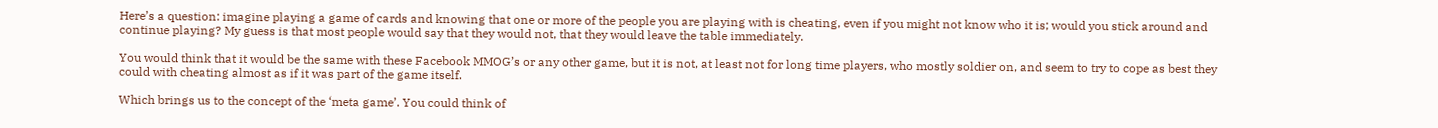Here’s a question: imagine playing a game of cards and knowing that one or more of the people you are playing with is cheating, even if you might not know who it is; would you stick around and continue playing? My guess is that most people would say that they would not, that they would leave the table immediately.

You would think that it would be the same with these Facebook MMOG’s or any other game, but it is not, at least not for long time players, who mostly soldier on, and seem to try to cope as best they could with cheating almost as if it was part of the game itself.

Which brings us to the concept of the ‘meta game’. You could think of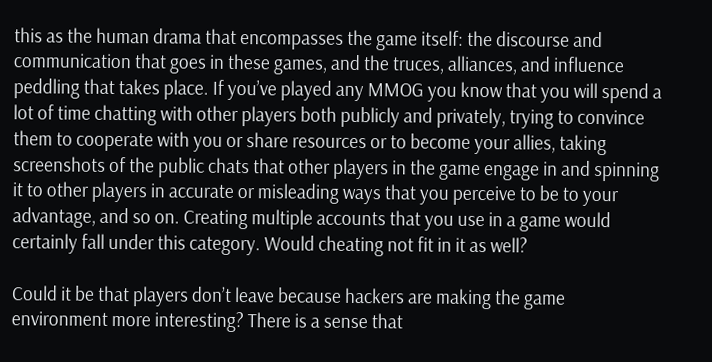this as the human drama that encompasses the game itself: the discourse and communication that goes in these games, and the truces, alliances, and influence peddling that takes place. If you’ve played any MMOG you know that you will spend a lot of time chatting with other players both publicly and privately, trying to convince them to cooperate with you or share resources or to become your allies, taking screenshots of the public chats that other players in the game engage in and spinning it to other players in accurate or misleading ways that you perceive to be to your advantage, and so on. Creating multiple accounts that you use in a game would certainly fall under this category. Would cheating not fit in it as well?

Could it be that players don’t leave because hackers are making the game environment more interesting? There is a sense that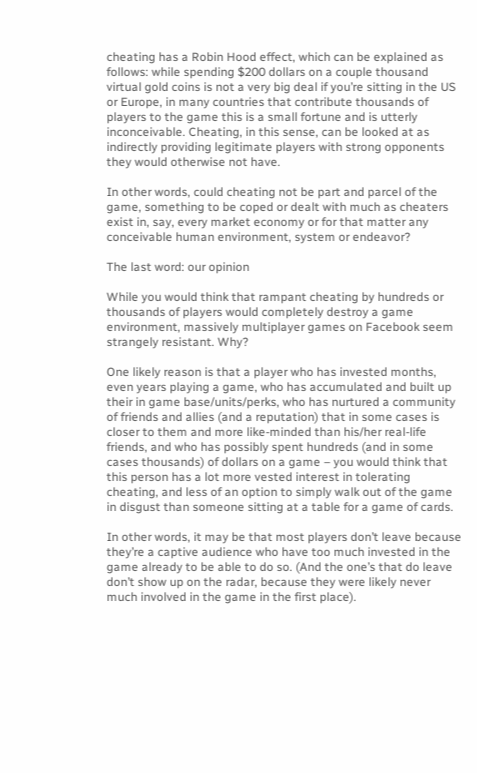cheating has a Robin Hood effect, which can be explained as follows: while spending $200 dollars on a couple thousand virtual gold coins is not a very big deal if you’re sitting in the US or Europe, in many countries that contribute thousands of players to the game this is a small fortune and is utterly inconceivable. Cheating, in this sense, can be looked at as indirectly providing legitimate players with strong opponents they would otherwise not have.

In other words, could cheating not be part and parcel of the game, something to be coped or dealt with much as cheaters exist in, say, every market economy or for that matter any conceivable human environment, system or endeavor?

The last word: our opinion

While you would think that rampant cheating by hundreds or thousands of players would completely destroy a game environment, massively multiplayer games on Facebook seem strangely resistant. Why?

One likely reason is that a player who has invested months, even years playing a game, who has accumulated and built up their in game base/units/perks, who has nurtured a community of friends and allies (and a reputation) that in some cases is closer to them and more like-minded than his/her real-life friends, and who has possibly spent hundreds (and in some cases thousands) of dollars on a game – you would think that this person has a lot more vested interest in tolerating cheating, and less of an option to simply walk out of the game in disgust than someone sitting at a table for a game of cards.

In other words, it may be that most players don’t leave because they’re a captive audience who have too much invested in the game already to be able to do so. (And the one’s that do leave don’t show up on the radar, because they were likely never much involved in the game in the first place).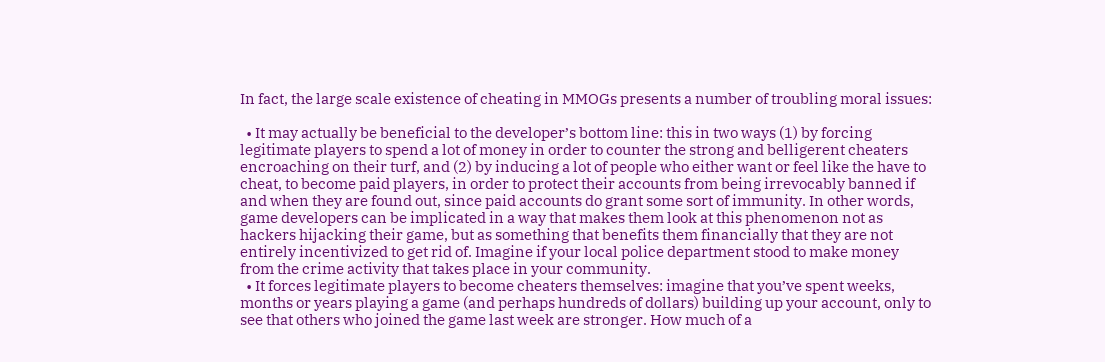In fact, the large scale existence of cheating in MMOGs presents a number of troubling moral issues:

  • It may actually be beneficial to the developer’s bottom line: this in two ways (1) by forcing legitimate players to spend a lot of money in order to counter the strong and belligerent cheaters encroaching on their turf, and (2) by inducing a lot of people who either want or feel like the have to cheat, to become paid players, in order to protect their accounts from being irrevocably banned if and when they are found out, since paid accounts do grant some sort of immunity. In other words, game developers can be implicated in a way that makes them look at this phenomenon not as hackers hijacking their game, but as something that benefits them financially that they are not entirely incentivized to get rid of. Imagine if your local police department stood to make money from the crime activity that takes place in your community.
  • It forces legitimate players to become cheaters themselves: imagine that you’ve spent weeks, months or years playing a game (and perhaps hundreds of dollars) building up your account, only to see that others who joined the game last week are stronger. How much of a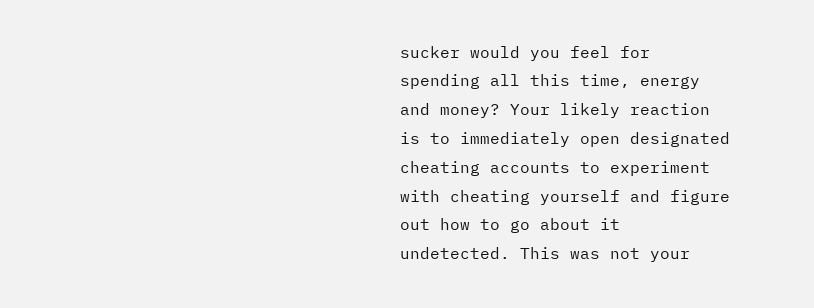sucker would you feel for spending all this time, energy and money? Your likely reaction is to immediately open designated cheating accounts to experiment with cheating yourself and figure out how to go about it undetected. This was not your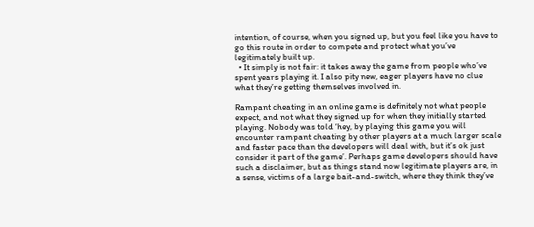intention, of course, when you signed up, but you feel like you have to go this route in order to compete and protect what you’ve legitimately built up.
  • It simply is not fair: it takes away the game from people who’ve spent years playing it. I also pity new, eager players have no clue what they’re getting themselves involved in.

Rampant cheating in an online game is definitely not what people expect, and not what they signed up for when they initially started playing. Nobody was told ‘hey, by playing this game you will encounter rampant cheating by other players at a much larger scale and faster pace than the developers will deal with, but it’s ok just consider it part of the game’. Perhaps game developers should have such a disclaimer, but as things stand now legitimate players are, in a sense, victims of a large bait-and-switch, where they think they’ve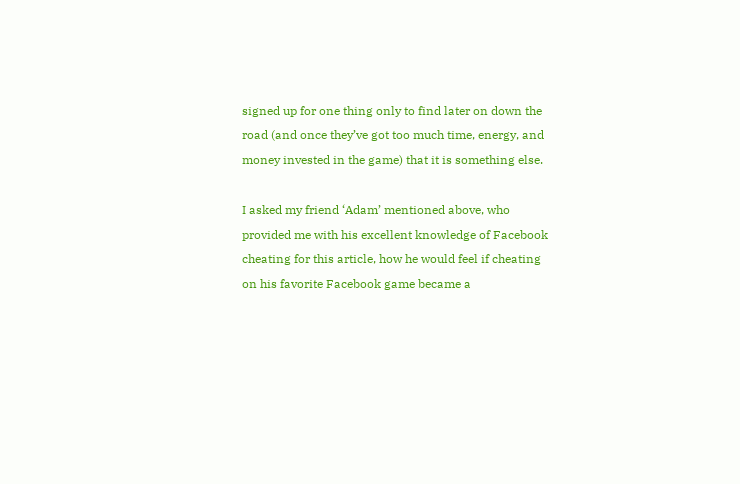signed up for one thing only to find later on down the road (and once they’ve got too much time, energy, and money invested in the game) that it is something else.

I asked my friend ‘Adam’ mentioned above, who provided me with his excellent knowledge of Facebook cheating for this article, how he would feel if cheating on his favorite Facebook game became a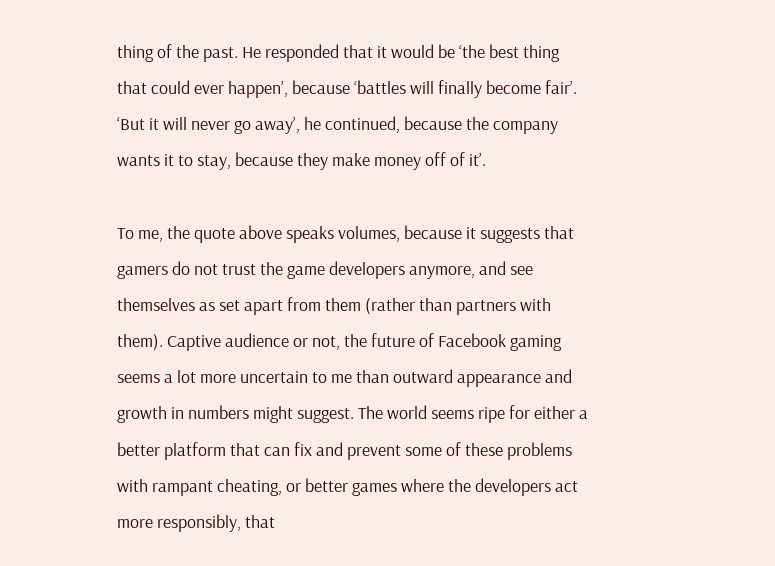thing of the past. He responded that it would be ‘the best thing that could ever happen’, because ‘battles will finally become fair’. ‘But it will never go away’, he continued, because the company wants it to stay, because they make money off of it’.

To me, the quote above speaks volumes, because it suggests that gamers do not trust the game developers anymore, and see themselves as set apart from them (rather than partners with them). Captive audience or not, the future of Facebook gaming seems a lot more uncertain to me than outward appearance and growth in numbers might suggest. The world seems ripe for either a better platform that can fix and prevent some of these problems with rampant cheating, or better games where the developers act more responsibly, that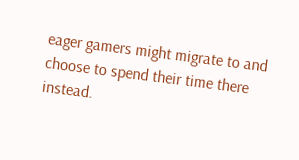eager gamers might migrate to and choose to spend their time there instead.